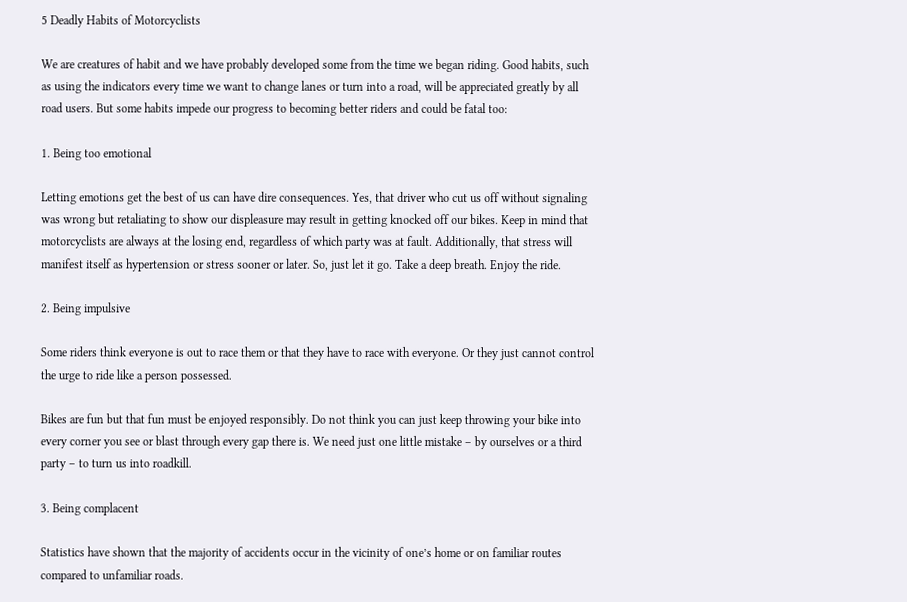5 Deadly Habits of Motorcyclists

We are creatures of habit and we have probably developed some from the time we began riding. Good habits, such as using the indicators every time we want to change lanes or turn into a road, will be appreciated greatly by all road users. But some habits impede our progress to becoming better riders and could be fatal too:

1. Being too emotional

Letting emotions get the best of us can have dire consequences. Yes, that driver who cut us off without signaling was wrong but retaliating to show our displeasure may result in getting knocked off our bikes. Keep in mind that motorcyclists are always at the losing end, regardless of which party was at fault. Additionally, that stress will manifest itself as hypertension or stress sooner or later. So, just let it go. Take a deep breath. Enjoy the ride.

2. Being impulsive

Some riders think everyone is out to race them or that they have to race with everyone. Or they just cannot control the urge to ride like a person possessed.

Bikes are fun but that fun must be enjoyed responsibly. Do not think you can just keep throwing your bike into every corner you see or blast through every gap there is. We need just one little mistake – by ourselves or a third party – to turn us into roadkill.

3. Being complacent

Statistics have shown that the majority of accidents occur in the vicinity of one’s home or on familiar routes compared to unfamiliar roads.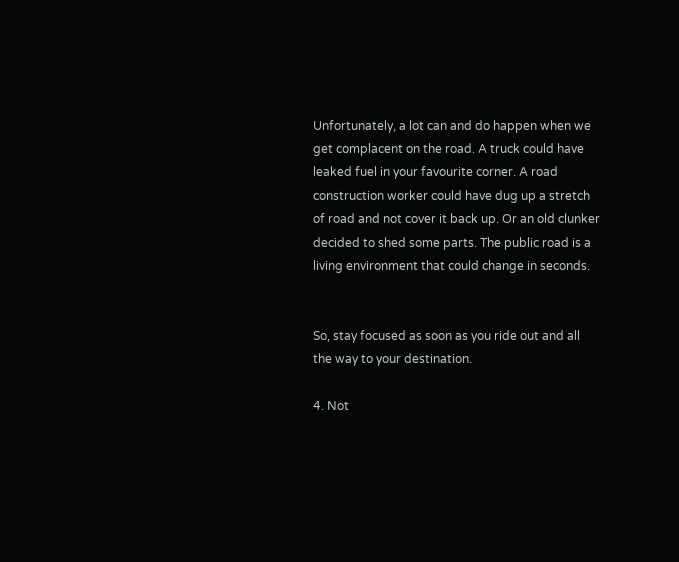Unfortunately, a lot can and do happen when we get complacent on the road. A truck could have leaked fuel in your favourite corner. A road construction worker could have dug up a stretch of road and not cover it back up. Or an old clunker decided to shed some parts. The public road is a living environment that could change in seconds.


So, stay focused as soon as you ride out and all the way to your destination.

4. Not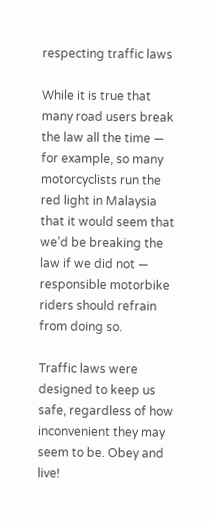respecting traffic laws

While it is true that many road users break the law all the time — for example, so many motorcyclists run the red light in Malaysia that it would seem that we’d be breaking the law if we did not — responsible motorbike riders should refrain from doing so.

Traffic laws were designed to keep us safe, regardless of how inconvenient they may seem to be. Obey and live!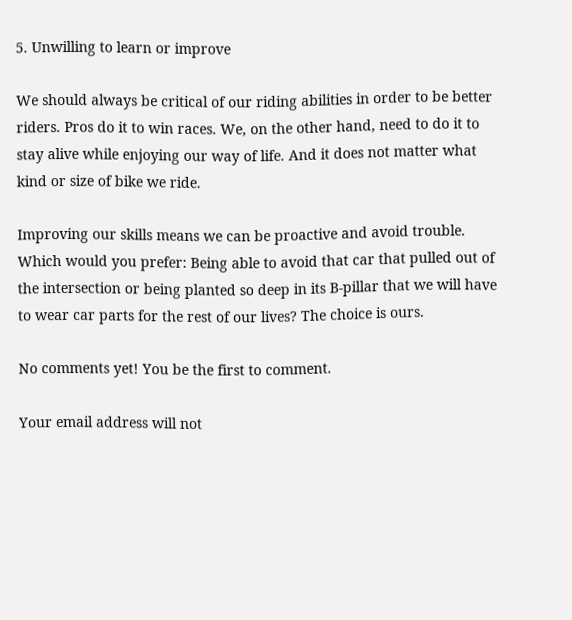5. Unwilling to learn or improve

We should always be critical of our riding abilities in order to be better riders. Pros do it to win races. We, on the other hand, need to do it to stay alive while enjoying our way of life. And it does not matter what kind or size of bike we ride.

Improving our skills means we can be proactive and avoid trouble. Which would you prefer: Being able to avoid that car that pulled out of the intersection or being planted so deep in its B-pillar that we will have to wear car parts for the rest of our lives? The choice is ours.

No comments yet! You be the first to comment.

Your email address will not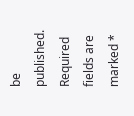be published. Required fields are marked *